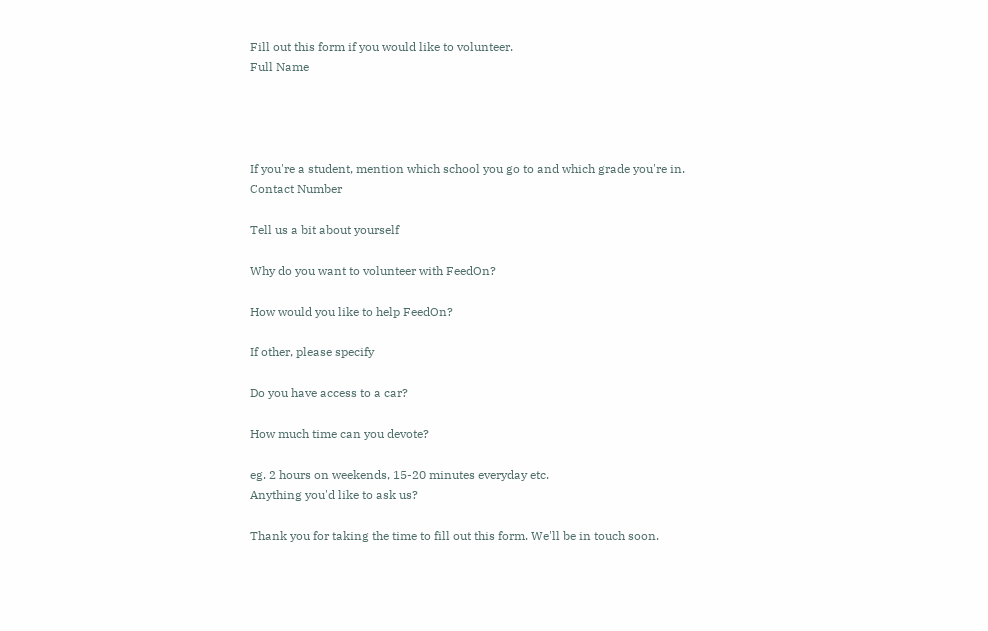Fill out this form if you would like to volunteer.
Full Name




If you're a student, mention which school you go to and which grade you're in.
Contact Number

Tell us a bit about yourself

Why do you want to volunteer with FeedOn?

How would you like to help FeedOn?

If other, please specify

Do you have access to a car?

How much time can you devote?

eg. 2 hours on weekends, 15-20 minutes everyday etc.
Anything you'd like to ask us?

Thank you for taking the time to fill out this form. We'll be in touch soon.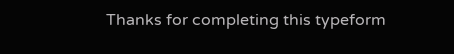Thanks for completing this typeform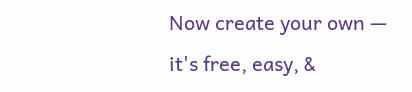Now create your own — it's free, easy, &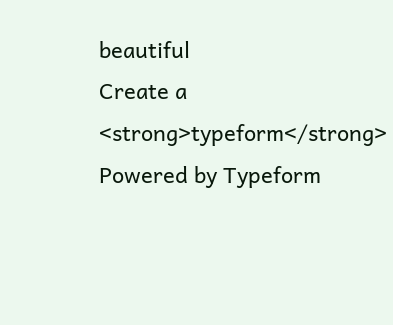beautiful
Create a <strong>typeform</strong>
Powered by Typeform